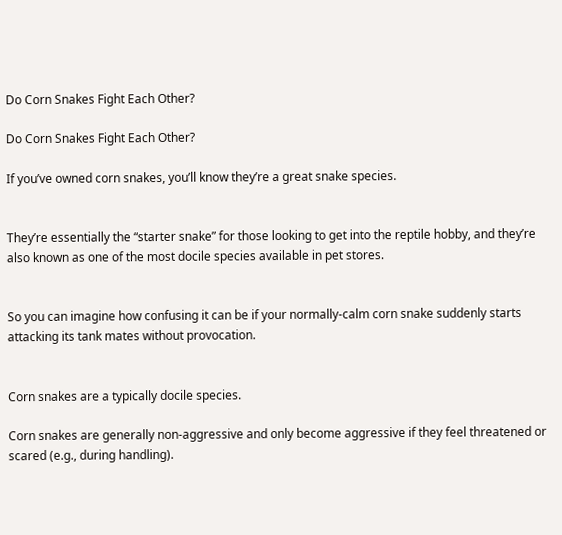Do Corn Snakes Fight Each Other?

Do Corn Snakes Fight Each Other?

If you’ve owned corn snakes, you’ll know they’re a great snake species.


They’re essentially the “starter snake” for those looking to get into the reptile hobby, and they’re also known as one of the most docile species available in pet stores.


So you can imagine how confusing it can be if your normally-calm corn snake suddenly starts attacking its tank mates without provocation.


Corn snakes are a typically docile species.

Corn snakes are generally non-aggressive and only become aggressive if they feel threatened or scared (e.g., during handling).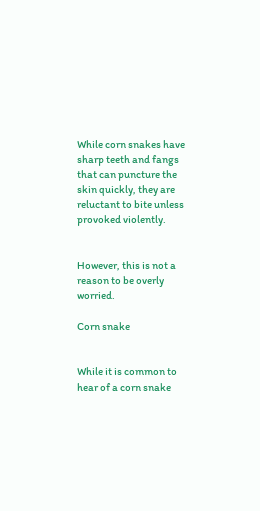While corn snakes have sharp teeth and fangs that can puncture the skin quickly, they are reluctant to bite unless provoked violently.


However, this is not a reason to be overly worried.

Corn snake


While it is common to hear of a corn snake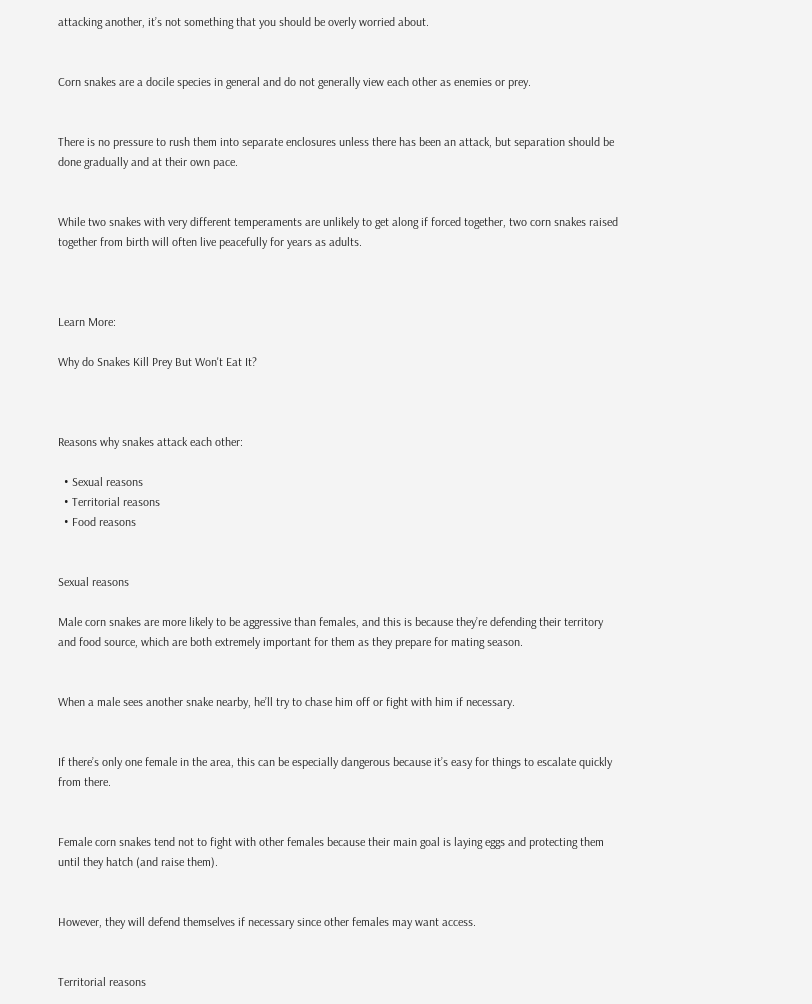attacking another, it’s not something that you should be overly worried about.


Corn snakes are a docile species in general and do not generally view each other as enemies or prey.


There is no pressure to rush them into separate enclosures unless there has been an attack, but separation should be done gradually and at their own pace.


While two snakes with very different temperaments are unlikely to get along if forced together, two corn snakes raised together from birth will often live peacefully for years as adults.



Learn More:

Why do Snakes Kill Prey But Won't Eat It?



Reasons why snakes attack each other:

  • Sexual reasons
  • Territorial reasons
  • Food reasons


Sexual reasons

Male corn snakes are more likely to be aggressive than females, and this is because they’re defending their territory and food source, which are both extremely important for them as they prepare for mating season.


When a male sees another snake nearby, he’ll try to chase him off or fight with him if necessary.


If there’s only one female in the area, this can be especially dangerous because it’s easy for things to escalate quickly from there.


Female corn snakes tend not to fight with other females because their main goal is laying eggs and protecting them until they hatch (and raise them).


However, they will defend themselves if necessary since other females may want access.


Territorial reasons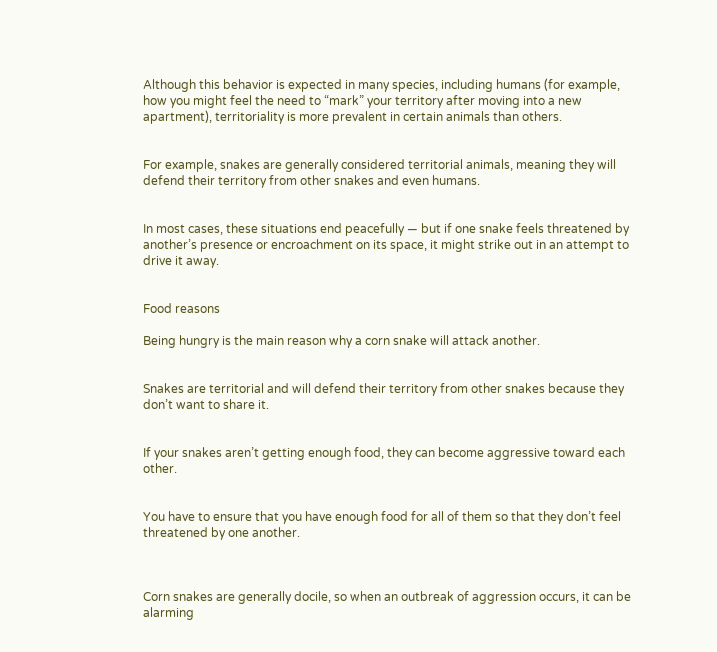Although this behavior is expected in many species, including humans (for example, how you might feel the need to “mark” your territory after moving into a new apartment), territoriality is more prevalent in certain animals than others.


For example, snakes are generally considered territorial animals, meaning they will defend their territory from other snakes and even humans.


In most cases, these situations end peacefully — but if one snake feels threatened by another’s presence or encroachment on its space, it might strike out in an attempt to drive it away.


Food reasons

Being hungry is the main reason why a corn snake will attack another.


Snakes are territorial and will defend their territory from other snakes because they don’t want to share it.


If your snakes aren’t getting enough food, they can become aggressive toward each other.


You have to ensure that you have enough food for all of them so that they don’t feel threatened by one another.



Corn snakes are generally docile, so when an outbreak of aggression occurs, it can be alarming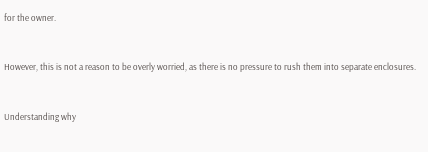for the owner.


However, this is not a reason to be overly worried, as there is no pressure to rush them into separate enclosures.


Understanding why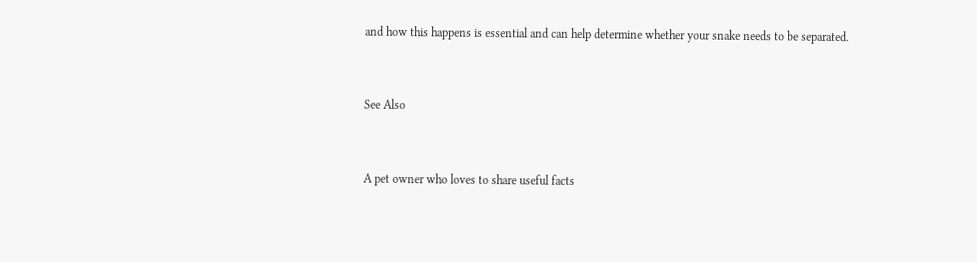and how this happens is essential and can help determine whether your snake needs to be separated.


See Also


A pet owner who loves to share useful facts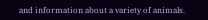and information about a variety of animals.